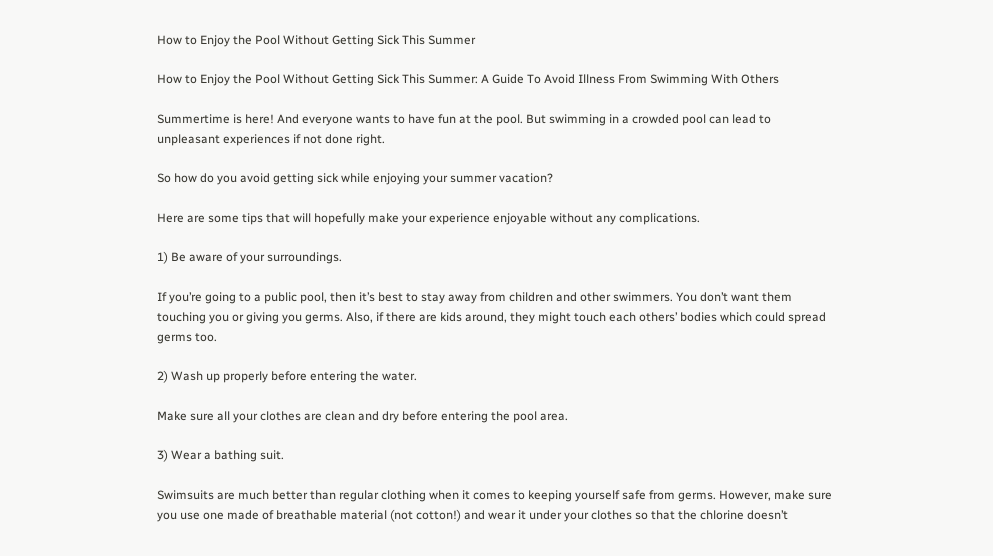How to Enjoy the Pool Without Getting Sick This Summer

How to Enjoy the Pool Without Getting Sick This Summer: A Guide To Avoid Illness From Swimming With Others

Summertime is here! And everyone wants to have fun at the pool. But swimming in a crowded pool can lead to unpleasant experiences if not done right.

So how do you avoid getting sick while enjoying your summer vacation?

Here are some tips that will hopefully make your experience enjoyable without any complications.

1) Be aware of your surroundings.

If you’re going to a public pool, then it’s best to stay away from children and other swimmers. You don’t want them touching you or giving you germs. Also, if there are kids around, they might touch each others’ bodies which could spread germs too.

2) Wash up properly before entering the water.

Make sure all your clothes are clean and dry before entering the pool area.

3) Wear a bathing suit.

Swimsuits are much better than regular clothing when it comes to keeping yourself safe from germs. However, make sure you use one made of breathable material (not cotton!) and wear it under your clothes so that the chlorine doesn’t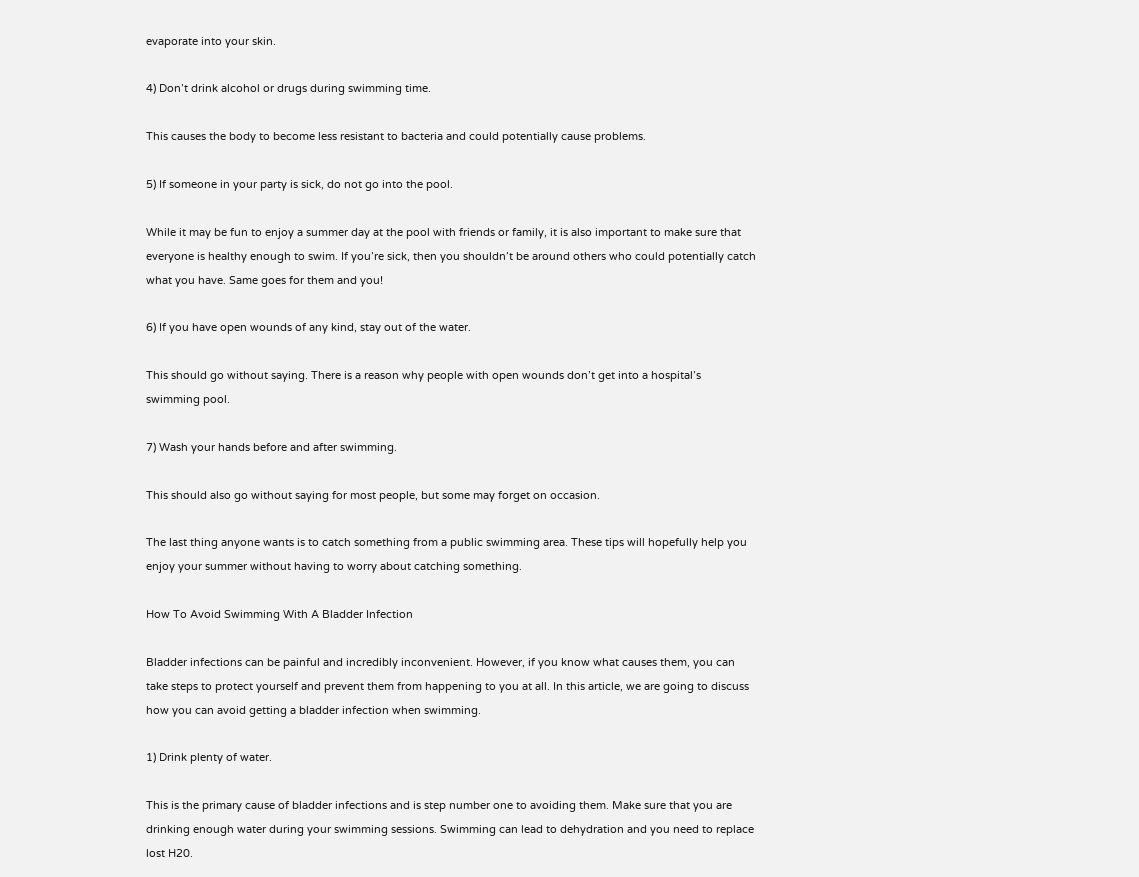evaporate into your skin.

4) Don’t drink alcohol or drugs during swimming time.

This causes the body to become less resistant to bacteria and could potentially cause problems.

5) If someone in your party is sick, do not go into the pool.

While it may be fun to enjoy a summer day at the pool with friends or family, it is also important to make sure that everyone is healthy enough to swim. If you’re sick, then you shouldn’t be around others who could potentially catch what you have. Same goes for them and you!

6) If you have open wounds of any kind, stay out of the water.

This should go without saying. There is a reason why people with open wounds don’t get into a hospital’s swimming pool.

7) Wash your hands before and after swimming.

This should also go without saying for most people, but some may forget on occasion.

The last thing anyone wants is to catch something from a public swimming area. These tips will hopefully help you enjoy your summer without having to worry about catching something.

How To Avoid Swimming With A Bladder Infection

Bladder infections can be painful and incredibly inconvenient. However, if you know what causes them, you can take steps to protect yourself and prevent them from happening to you at all. In this article, we are going to discuss how you can avoid getting a bladder infection when swimming.

1) Drink plenty of water.

This is the primary cause of bladder infections and is step number one to avoiding them. Make sure that you are drinking enough water during your swimming sessions. Swimming can lead to dehydration and you need to replace lost H20.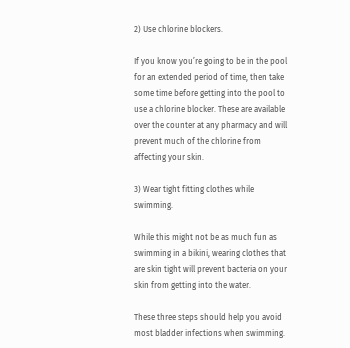2) Use chlorine blockers.

If you know you’re going to be in the pool for an extended period of time, then take some time before getting into the pool to use a chlorine blocker. These are available over the counter at any pharmacy and will prevent much of the chlorine from affecting your skin.

3) Wear tight fitting clothes while swimming.

While this might not be as much fun as swimming in a bikini, wearing clothes that are skin tight will prevent bacteria on your skin from getting into the water.

These three steps should help you avoid most bladder infections when swimming.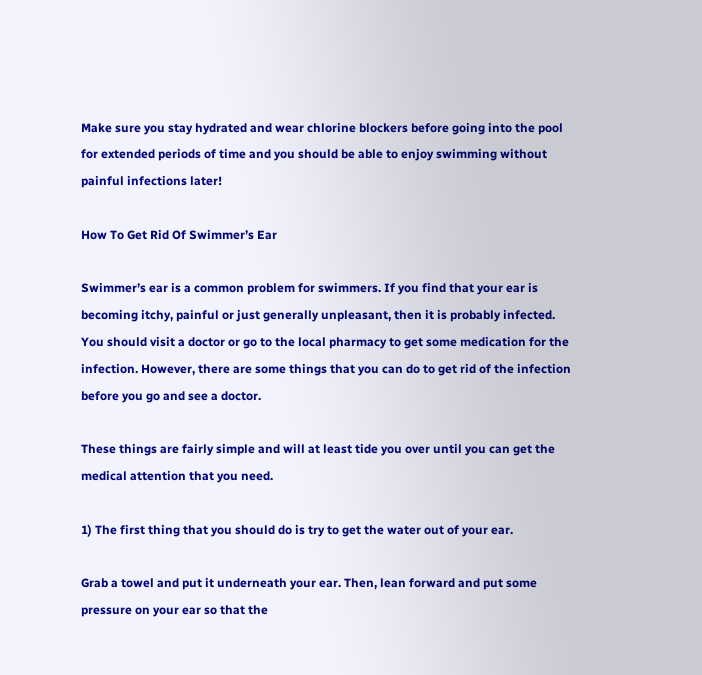Make sure you stay hydrated and wear chlorine blockers before going into the pool for extended periods of time and you should be able to enjoy swimming without painful infections later!

How To Get Rid Of Swimmer’s Ear

Swimmer’s ear is a common problem for swimmers. If you find that your ear is becoming itchy, painful or just generally unpleasant, then it is probably infected. You should visit a doctor or go to the local pharmacy to get some medication for the infection. However, there are some things that you can do to get rid of the infection before you go and see a doctor.

These things are fairly simple and will at least tide you over until you can get the medical attention that you need.

1) The first thing that you should do is try to get the water out of your ear.

Grab a towel and put it underneath your ear. Then, lean forward and put some pressure on your ear so that the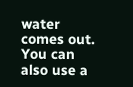water comes out. You can also use a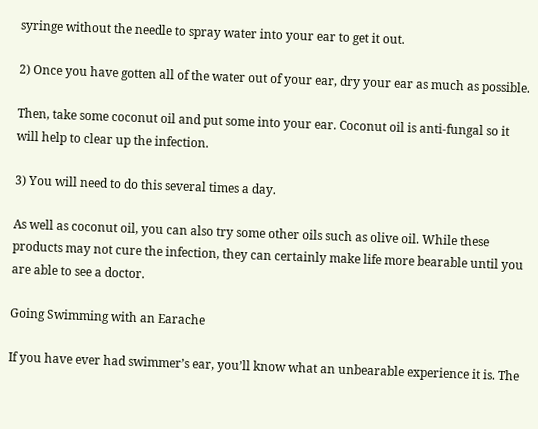syringe without the needle to spray water into your ear to get it out.

2) Once you have gotten all of the water out of your ear, dry your ear as much as possible.

Then, take some coconut oil and put some into your ear. Coconut oil is anti-fungal so it will help to clear up the infection.

3) You will need to do this several times a day.

As well as coconut oil, you can also try some other oils such as olive oil. While these products may not cure the infection, they can certainly make life more bearable until you are able to see a doctor.

Going Swimming with an Earache

If you have ever had swimmer’s ear, you’ll know what an unbearable experience it is. The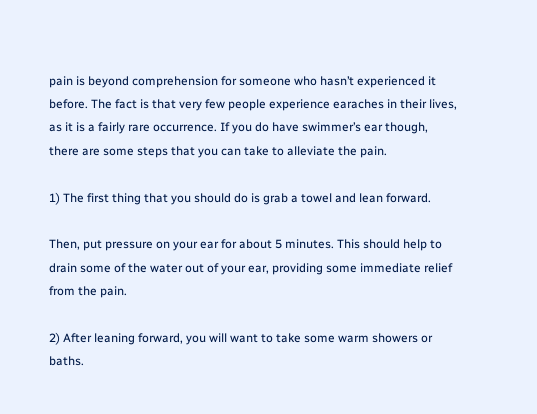pain is beyond comprehension for someone who hasn’t experienced it before. The fact is that very few people experience earaches in their lives, as it is a fairly rare occurrence. If you do have swimmer’s ear though, there are some steps that you can take to alleviate the pain.

1) The first thing that you should do is grab a towel and lean forward.

Then, put pressure on your ear for about 5 minutes. This should help to drain some of the water out of your ear, providing some immediate relief from the pain.

2) After leaning forward, you will want to take some warm showers or baths.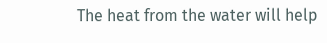The heat from the water will help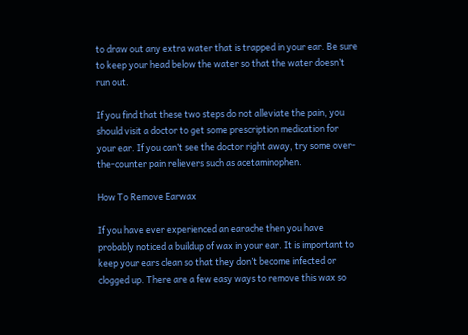to draw out any extra water that is trapped in your ear. Be sure to keep your head below the water so that the water doesn’t run out.

If you find that these two steps do not alleviate the pain, you should visit a doctor to get some prescription medication for your ear. If you can’t see the doctor right away, try some over-the-counter pain relievers such as acetaminophen.

How To Remove Earwax

If you have ever experienced an earache then you have probably noticed a buildup of wax in your ear. It is important to keep your ears clean so that they don’t become infected or clogged up. There are a few easy ways to remove this wax so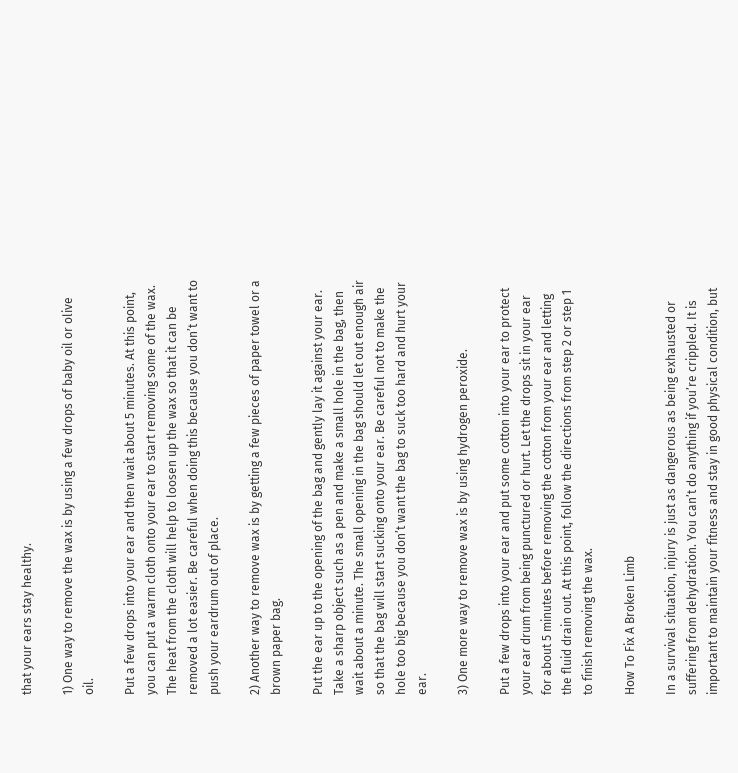that your ears stay healthy.

1) One way to remove the wax is by using a few drops of baby oil or olive oil.

Put a few drops into your ear and then wait about 5 minutes. At this point, you can put a warm cloth onto your ear to start removing some of the wax. The heat from the cloth will help to loosen up the wax so that it can be removed a lot easier. Be careful when doing this because you don’t want to push your eardrum out of place.

2) Another way to remove wax is by getting a few pieces of paper towel or a brown paper bag.

Put the ear up to the opening of the bag and gently lay it against your ear. Take a sharp object such as a pen and make a small hole in the bag, then wait about a minute. The small opening in the bag should let out enough air so that the bag will start sucking onto your ear. Be careful not to make the hole too big because you don’t want the bag to suck too hard and hurt your ear.

3) One more way to remove wax is by using hydrogen peroxide.

Put a few drops into your ear and put some cotton into your ear to protect your ear drum from being punctured or hurt. Let the drops sit in your ear for about 5 minutes before removing the cotton from your ear and letting the fluid drain out. At this point, follow the directions from step 2 or step 1 to finish removing the wax.

How To Fix A Broken Limb

In a survival situation, injury is just as dangerous as being exhausted or suffering from dehydration. You can’t do anything if you’re crippled. It is important to maintain your fitness and stay in good physical condition, but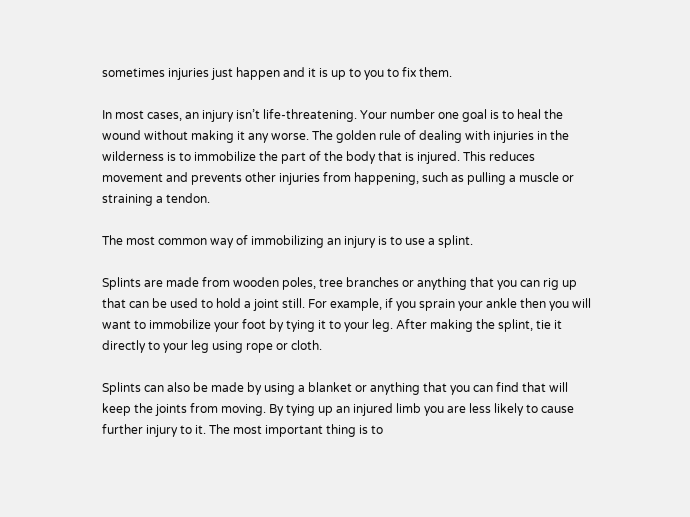sometimes injuries just happen and it is up to you to fix them.

In most cases, an injury isn’t life-threatening. Your number one goal is to heal the wound without making it any worse. The golden rule of dealing with injuries in the wilderness is to immobilize the part of the body that is injured. This reduces movement and prevents other injuries from happening, such as pulling a muscle or straining a tendon.

The most common way of immobilizing an injury is to use a splint.

Splints are made from wooden poles, tree branches or anything that you can rig up that can be used to hold a joint still. For example, if you sprain your ankle then you will want to immobilize your foot by tying it to your leg. After making the splint, tie it directly to your leg using rope or cloth.

Splints can also be made by using a blanket or anything that you can find that will keep the joints from moving. By tying up an injured limb you are less likely to cause further injury to it. The most important thing is to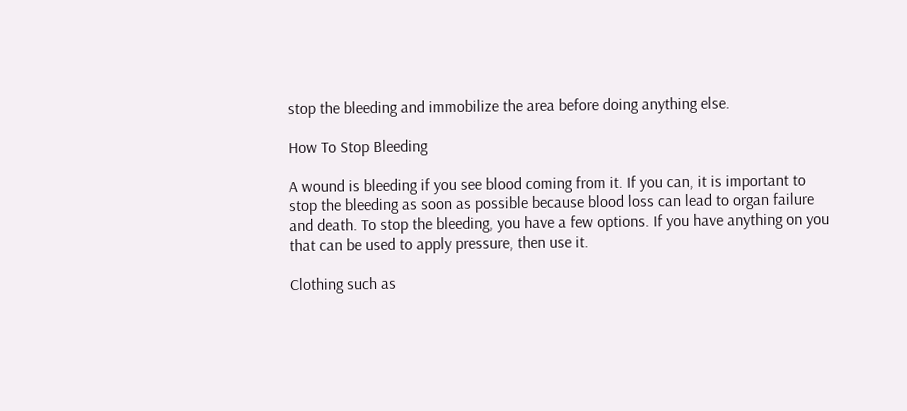stop the bleeding and immobilize the area before doing anything else.

How To Stop Bleeding

A wound is bleeding if you see blood coming from it. If you can, it is important to stop the bleeding as soon as possible because blood loss can lead to organ failure and death. To stop the bleeding, you have a few options. If you have anything on you that can be used to apply pressure, then use it.

Clothing such as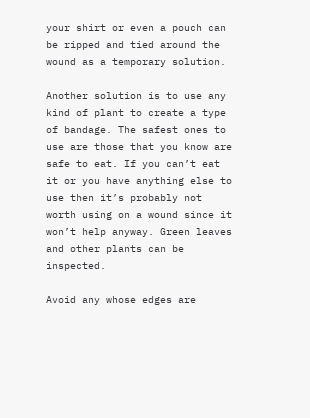your shirt or even a pouch can be ripped and tied around the wound as a temporary solution.

Another solution is to use any kind of plant to create a type of bandage. The safest ones to use are those that you know are safe to eat. If you can’t eat it or you have anything else to use then it’s probably not worth using on a wound since it won’t help anyway. Green leaves and other plants can be inspected.

Avoid any whose edges are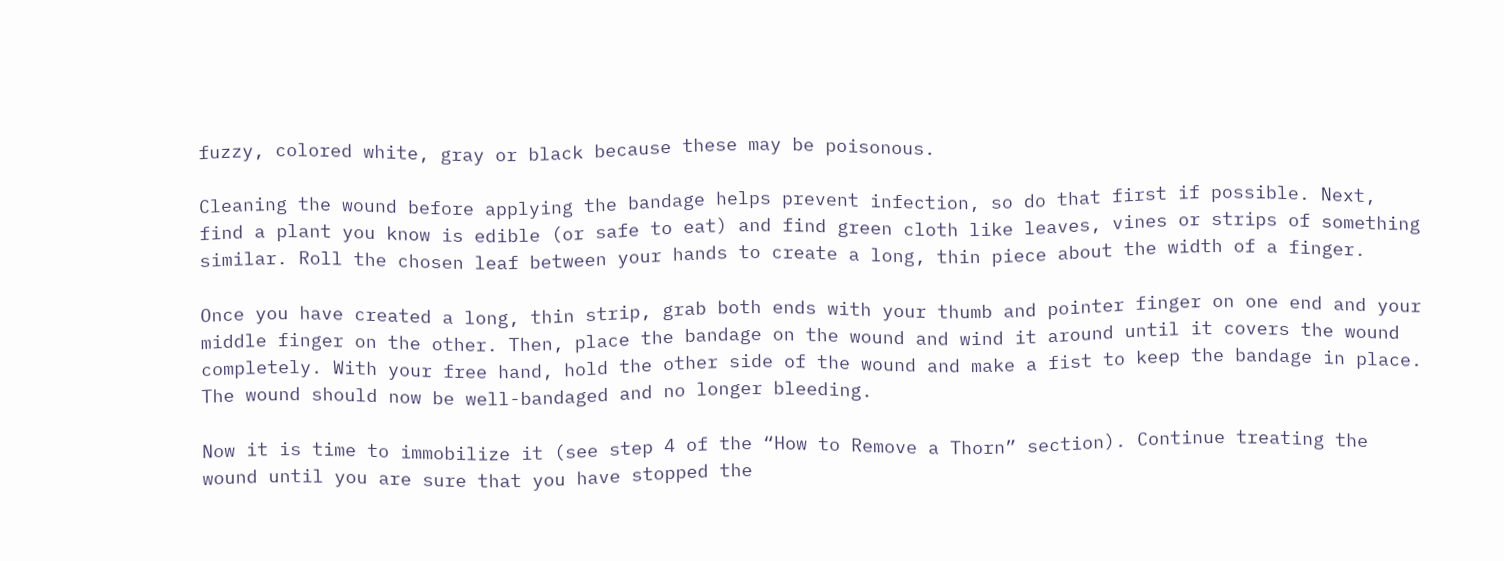fuzzy, colored white, gray or black because these may be poisonous.

Cleaning the wound before applying the bandage helps prevent infection, so do that first if possible. Next, find a plant you know is edible (or safe to eat) and find green cloth like leaves, vines or strips of something similar. Roll the chosen leaf between your hands to create a long, thin piece about the width of a finger.

Once you have created a long, thin strip, grab both ends with your thumb and pointer finger on one end and your middle finger on the other. Then, place the bandage on the wound and wind it around until it covers the wound completely. With your free hand, hold the other side of the wound and make a fist to keep the bandage in place. The wound should now be well-bandaged and no longer bleeding.

Now it is time to immobilize it (see step 4 of the “How to Remove a Thorn” section). Continue treating the wound until you are sure that you have stopped the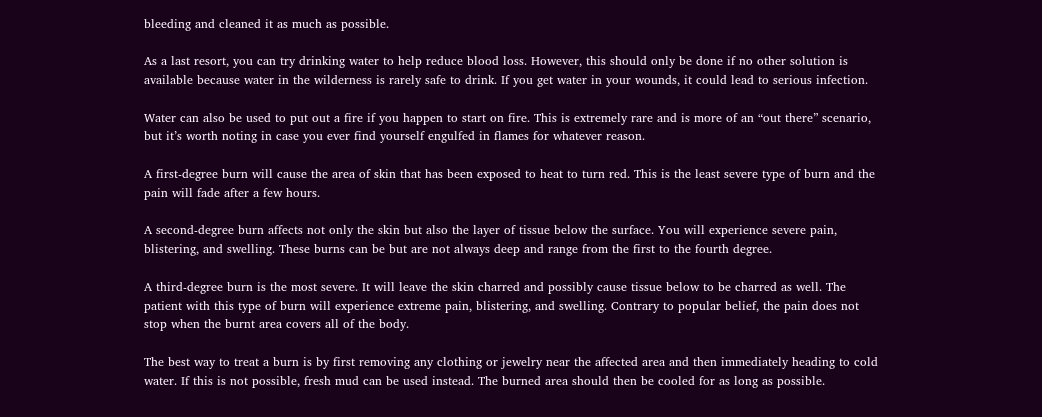bleeding and cleaned it as much as possible.

As a last resort, you can try drinking water to help reduce blood loss. However, this should only be done if no other solution is available because water in the wilderness is rarely safe to drink. If you get water in your wounds, it could lead to serious infection.

Water can also be used to put out a fire if you happen to start on fire. This is extremely rare and is more of an “out there” scenario, but it’s worth noting in case you ever find yourself engulfed in flames for whatever reason.

A first-degree burn will cause the area of skin that has been exposed to heat to turn red. This is the least severe type of burn and the pain will fade after a few hours.

A second-degree burn affects not only the skin but also the layer of tissue below the surface. You will experience severe pain, blistering, and swelling. These burns can be but are not always deep and range from the first to the fourth degree.

A third-degree burn is the most severe. It will leave the skin charred and possibly cause tissue below to be charred as well. The patient with this type of burn will experience extreme pain, blistering, and swelling. Contrary to popular belief, the pain does not stop when the burnt area covers all of the body.

The best way to treat a burn is by first removing any clothing or jewelry near the affected area and then immediately heading to cold water. If this is not possible, fresh mud can be used instead. The burned area should then be cooled for as long as possible.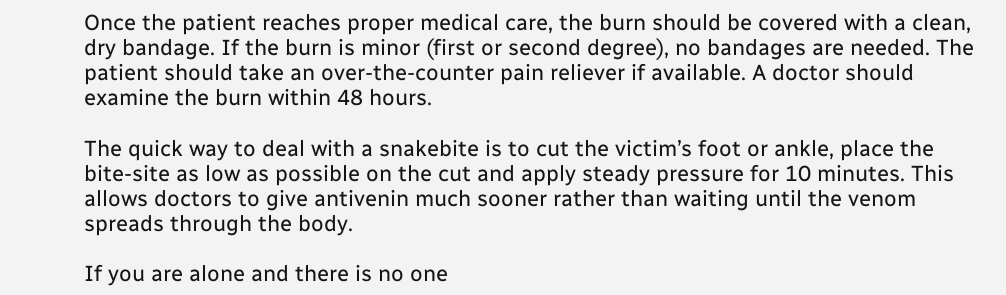Once the patient reaches proper medical care, the burn should be covered with a clean, dry bandage. If the burn is minor (first or second degree), no bandages are needed. The patient should take an over-the-counter pain reliever if available. A doctor should examine the burn within 48 hours.

The quick way to deal with a snakebite is to cut the victim’s foot or ankle, place the bite-site as low as possible on the cut and apply steady pressure for 10 minutes. This allows doctors to give antivenin much sooner rather than waiting until the venom spreads through the body.

If you are alone and there is no one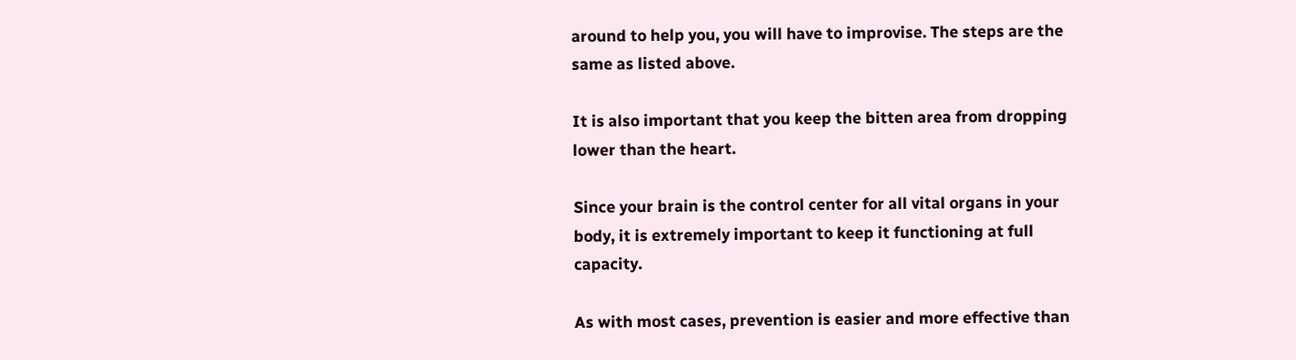around to help you, you will have to improvise. The steps are the same as listed above.

It is also important that you keep the bitten area from dropping lower than the heart.

Since your brain is the control center for all vital organs in your body, it is extremely important to keep it functioning at full capacity.

As with most cases, prevention is easier and more effective than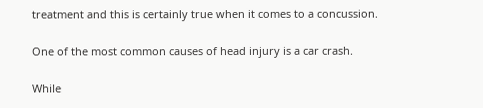treatment and this is certainly true when it comes to a concussion.

One of the most common causes of head injury is a car crash.

While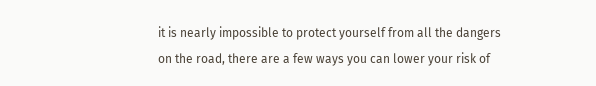it is nearly impossible to protect yourself from all the dangers on the road, there are a few ways you can lower your risk of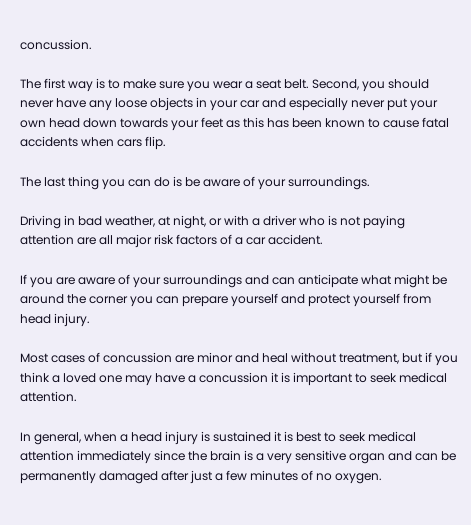concussion.

The first way is to make sure you wear a seat belt. Second, you should never have any loose objects in your car and especially never put your own head down towards your feet as this has been known to cause fatal accidents when cars flip.

The last thing you can do is be aware of your surroundings.

Driving in bad weather, at night, or with a driver who is not paying attention are all major risk factors of a car accident.

If you are aware of your surroundings and can anticipate what might be around the corner you can prepare yourself and protect yourself from head injury.

Most cases of concussion are minor and heal without treatment, but if you think a loved one may have a concussion it is important to seek medical attention.

In general, when a head injury is sustained it is best to seek medical attention immediately since the brain is a very sensitive organ and can be permanently damaged after just a few minutes of no oxygen.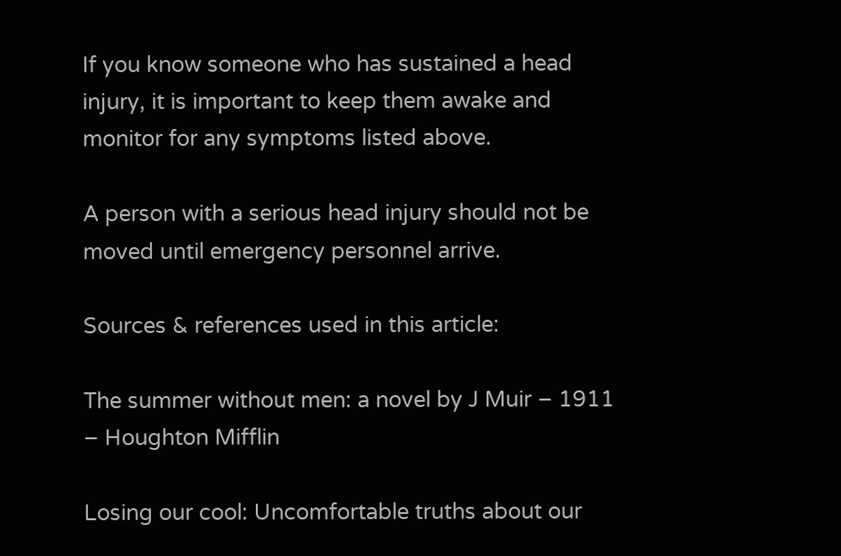If you know someone who has sustained a head injury, it is important to keep them awake and monitor for any symptoms listed above.

A person with a serious head injury should not be moved until emergency personnel arrive.

Sources & references used in this article:

The summer without men: a novel by J Muir – 1911 – Houghton Mifflin

Losing our cool: Uncomfortable truths about our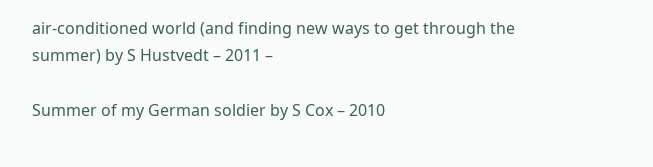air-conditioned world (and finding new ways to get through the summer) by S Hustvedt – 2011 –

Summer of my German soldier by S Cox – 2010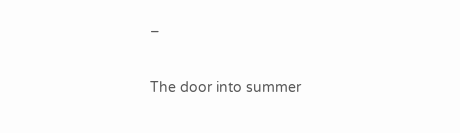–

The door into summer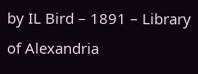by IL Bird – 1891 – Library of Alexandria